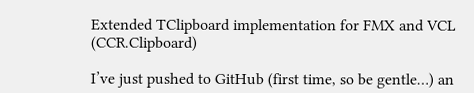Extended TClipboard implementation for FMX and VCL (CCR.Clipboard)

I’ve just pushed to GitHub (first time, so be gentle…) an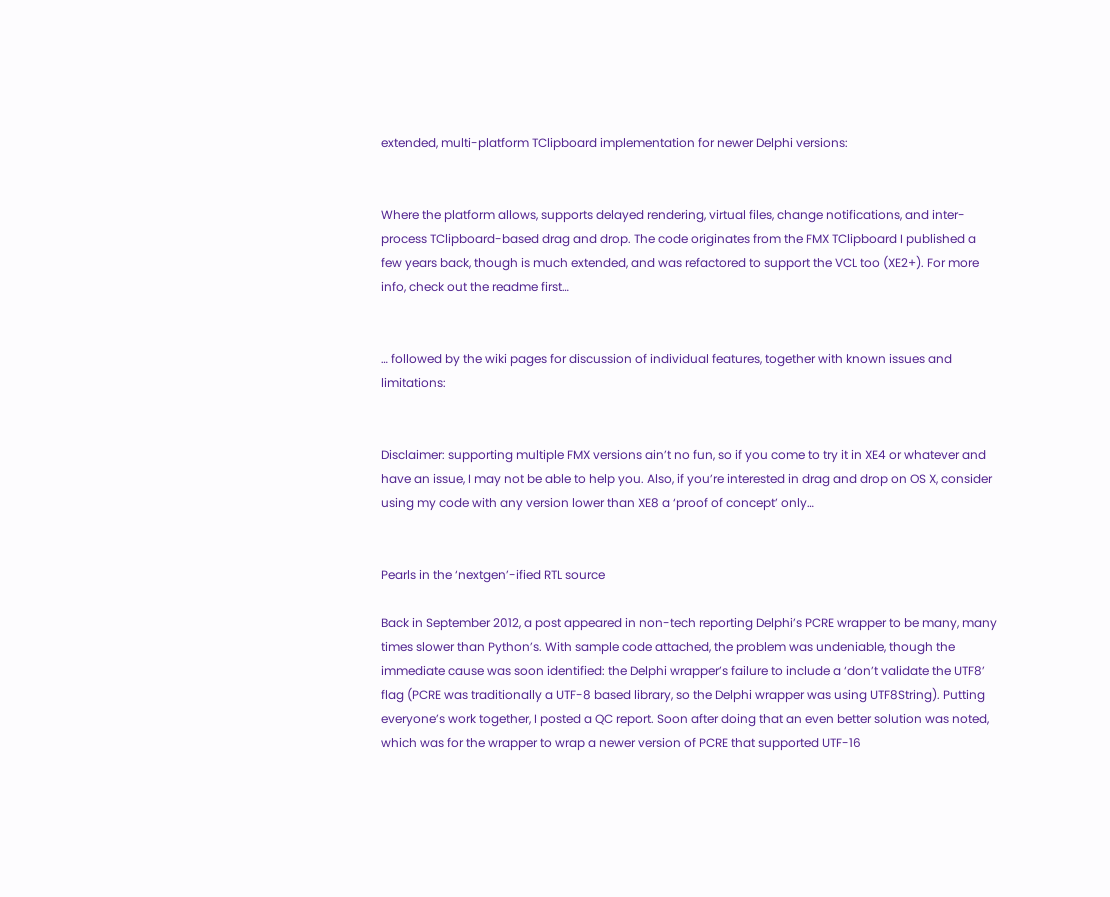extended, multi-platform TClipboard implementation for newer Delphi versions:


Where the platform allows, supports delayed rendering, virtual files, change notifications, and inter-process TClipboard-based drag and drop. The code originates from the FMX TClipboard I published a few years back, though is much extended, and was refactored to support the VCL too (XE2+). For more info, check out the readme first…


… followed by the wiki pages for discussion of individual features, together with known issues and limitations:


Disclaimer: supporting multiple FMX versions ain’t no fun, so if you come to try it in XE4 or whatever and have an issue, I may not be able to help you. Also, if you’re interested in drag and drop on OS X, consider using my code with any version lower than XE8 a ‘proof of concept’ only…


Pearls in the ‘nextgen’-ified RTL source

Back in September 2012, a post appeared in non-tech reporting Delphi’s PCRE wrapper to be many, many times slower than Python’s. With sample code attached, the problem was undeniable, though the immediate cause was soon identified: the Delphi wrapper’s failure to include a ‘don’t validate the UTF8’ flag (PCRE was traditionally a UTF-8 based library, so the Delphi wrapper was using UTF8String). Putting everyone’s work together, I posted a QC report. Soon after doing that an even better solution was noted, which was for the wrapper to wrap a newer version of PCRE that supported UTF-16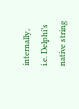internally, i.e. Delphi’s native string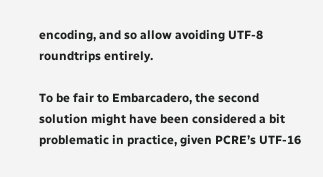encoding, and so allow avoiding UTF-8 roundtrips entirely.

To be fair to Embarcadero, the second solution might have been considered a bit problematic in practice, given PCRE’s UTF-16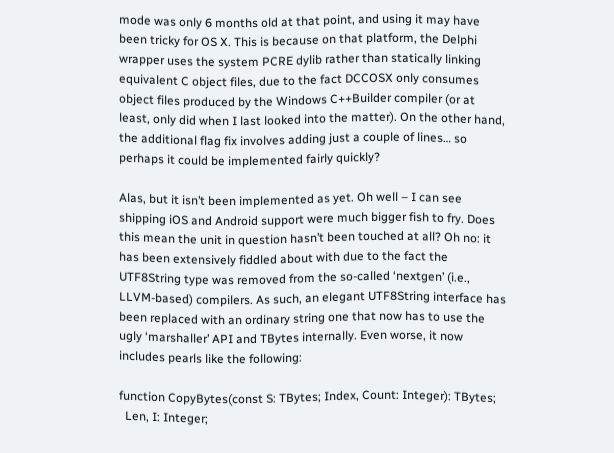mode was only 6 months old at that point, and using it may have been tricky for OS X. This is because on that platform, the Delphi wrapper uses the system PCRE dylib rather than statically linking equivalent C object files, due to the fact DCCOSX only consumes object files produced by the Windows C++Builder compiler (or at least, only did when I last looked into the matter). On the other hand, the additional flag fix involves adding just a couple of lines… so perhaps it could be implemented fairly quickly?

Alas, but it isn’t been implemented as yet. Oh well – I can see shipping iOS and Android support were much bigger fish to fry. Does this mean the unit in question hasn’t been touched at all? Oh no: it has been extensively fiddled about with due to the fact the UTF8String type was removed from the so-called ‘nextgen’ (i.e., LLVM-based) compilers. As such, an elegant UTF8String interface has been replaced with an ordinary string one that now has to use the ugly ‘marshaller’ API and TBytes internally. Even worse, it now includes pearls like the following:

function CopyBytes(const S: TBytes; Index, Count: Integer): TBytes;
  Len, I: Integer;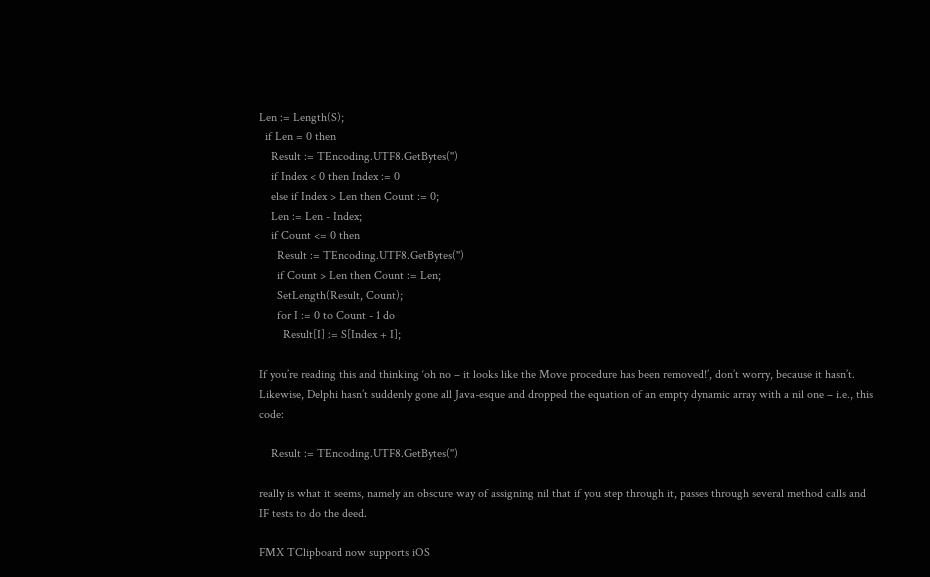Len := Length(S);
  if Len = 0 then
    Result := TEncoding.UTF8.GetBytes('')
    if Index < 0 then Index := 0
    else if Index > Len then Count := 0;
    Len := Len - Index;
    if Count <= 0 then
      Result := TEncoding.UTF8.GetBytes('')
      if Count > Len then Count := Len;
      SetLength(Result, Count);
      for I := 0 to Count - 1 do
        Result[I] := S[Index + I];

If you’re reading this and thinking ‘oh no – it looks like the Move procedure has been removed!’, don’t worry, because it hasn’t. Likewise, Delphi hasn’t suddenly gone all Java-esque and dropped the equation of an empty dynamic array with a nil one – i.e., this code:

    Result := TEncoding.UTF8.GetBytes('')

really is what it seems, namely an obscure way of assigning nil that if you step through it, passes through several method calls and IF tests to do the deed.

FMX TClipboard now supports iOS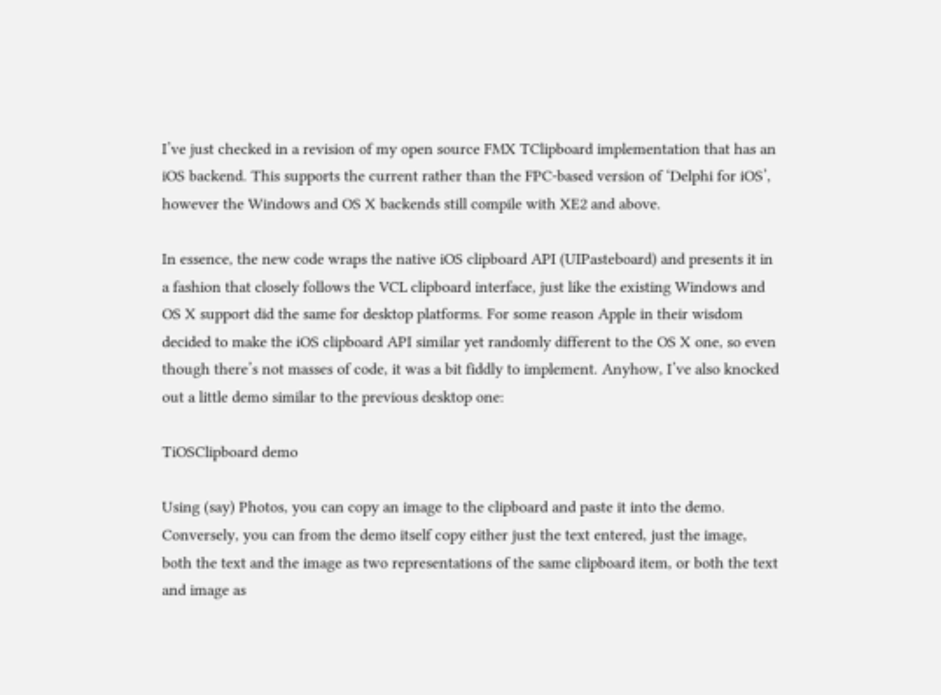I’ve just checked in a revision of my open source FMX TClipboard implementation that has an iOS backend. This supports the current rather than the FPC-based version of ‘Delphi for iOS’, however the Windows and OS X backends still compile with XE2 and above.

In essence, the new code wraps the native iOS clipboard API (UIPasteboard) and presents it in a fashion that closely follows the VCL clipboard interface, just like the existing Windows and OS X support did the same for desktop platforms. For some reason Apple in their wisdom decided to make the iOS clipboard API similar yet randomly different to the OS X one, so even though there’s not masses of code, it was a bit fiddly to implement. Anyhow, I’ve also knocked out a little demo similar to the previous desktop one:

TiOSClipboard demo

Using (say) Photos, you can copy an image to the clipboard and paste it into the demo. Conversely, you can from the demo itself copy either just the text entered, just the image, both the text and the image as two representations of the same clipboard item, or both the text and image as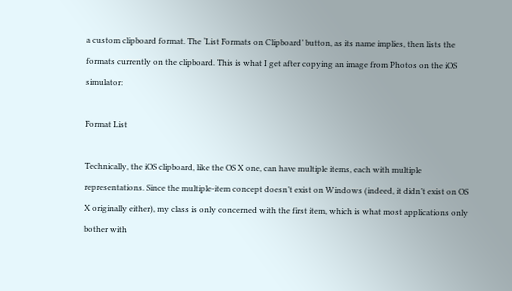a custom clipboard format. The ‘List Formats on Clipboard’ button, as its name implies, then lists the formats currently on the clipboard. This is what I get after copying an image from Photos on the iOS simulator:

Format List

Technically, the iOS clipboard, like the OS X one, can have multiple items, each with multiple representations. Since the multiple-item concept doesn’t exist on Windows (indeed, it didn’t exist on OS X originally either), my class is only concerned with the first item, which is what most applications only bother with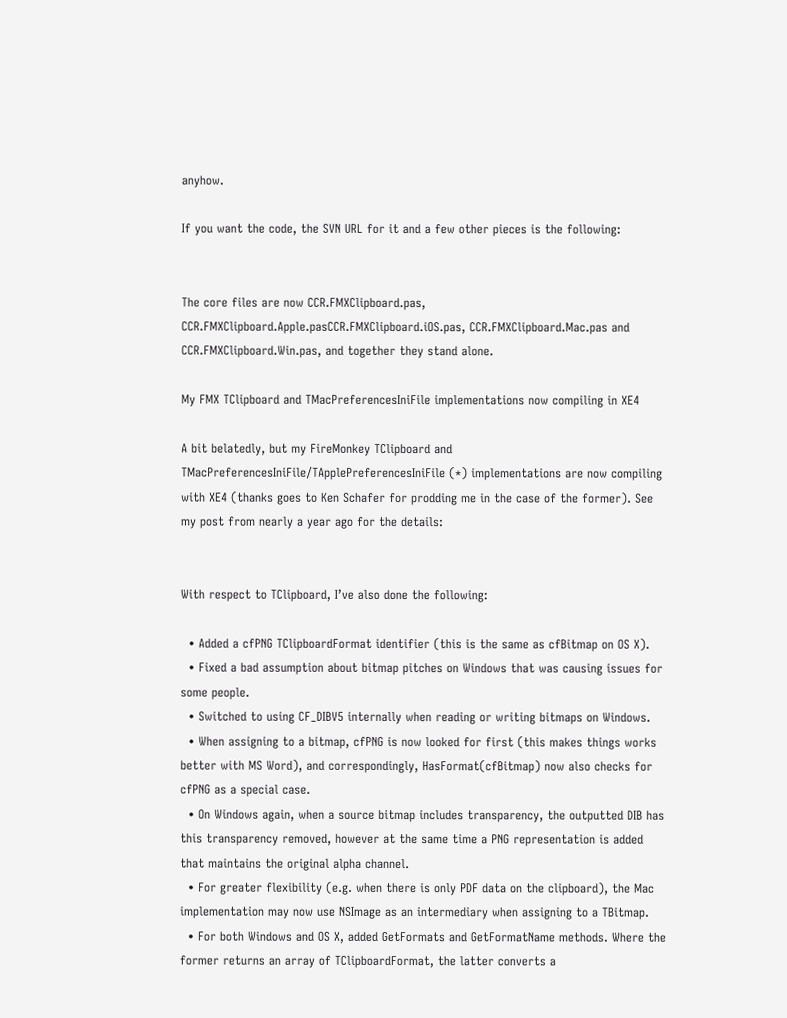anyhow.

If you want the code, the SVN URL for it and a few other pieces is the following:


The core files are now CCR.FMXClipboard.pas, CCR.FMXClipboard.Apple.pasCCR.FMXClipboard.iOS.pas, CCR.FMXClipboard.Mac.pas and CCR.FMXClipboard.Win.pas, and together they stand alone.

My FMX TClipboard and TMacPreferencesIniFile implementations now compiling in XE4

A bit belatedly, but my FireMonkey TClipboard and TMacPreferencesIniFile/TApplePreferencesIniFile (*) implementations are now compiling with XE4 (thanks goes to Ken Schafer for prodding me in the case of the former). See my post from nearly a year ago for the details:


With respect to TClipboard, I’ve also done the following:

  • Added a cfPNG TClipboardFormat identifier (this is the same as cfBitmap on OS X).
  • Fixed a bad assumption about bitmap pitches on Windows that was causing issues for some people.
  • Switched to using CF_DIBV5 internally when reading or writing bitmaps on Windows.
  • When assigning to a bitmap, cfPNG is now looked for first (this makes things works better with MS Word), and correspondingly, HasFormat(cfBitmap) now also checks for cfPNG as a special case.
  • On Windows again, when a source bitmap includes transparency, the outputted DIB has this transparency removed, however at the same time a PNG representation is added that maintains the original alpha channel.
  • For greater flexibility (e.g. when there is only PDF data on the clipboard), the Mac implementation may now use NSImage as an intermediary when assigning to a TBitmap.
  • For both Windows and OS X, added GetFormats and GetFormatName methods. Where the former returns an array of TClipboardFormat, the latter converts a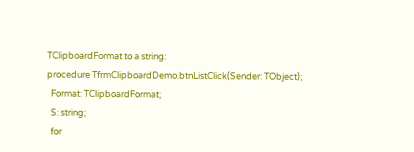TClipboardFormat to a string:
procedure TfrmClipboardDemo.btnListClick(Sender: TObject);
  Format: TClipboardFormat;
  S: string;
  for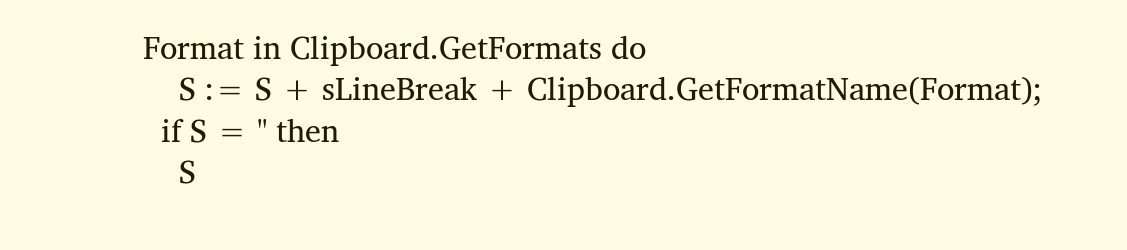Format in Clipboard.GetFormats do
    S := S + sLineBreak + Clipboard.GetFormatName(Format);
  if S = '' then
    S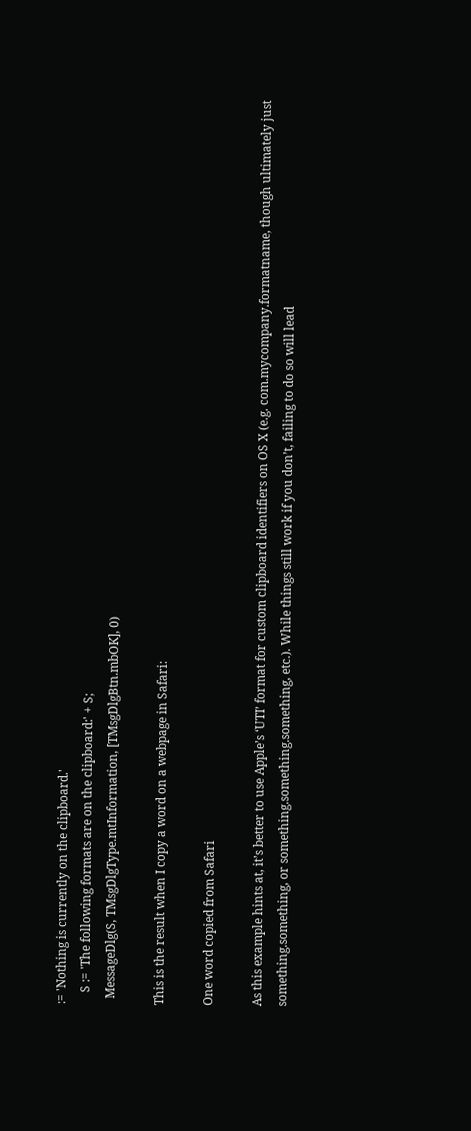:= 'Nothing is currently on the clipboard.'
    S := 'The following formats are on the clipboard:' + S;
  MessageDlg(S, TMsgDlgType.mtInformation, [TMsgDlgBtn.mbOK], 0)

This is the result when I copy a word on a webpage in Safari:

One word copied from Safari

As this example hints at, it’s better to use Apple’s ‘UTI’ format for custom clipboard identifiers on OS X (e.g. com.mycompany.formatname, though ultimately just something.something, or something.something.something, etc.). While things still work if you don’t, failing to do so will lead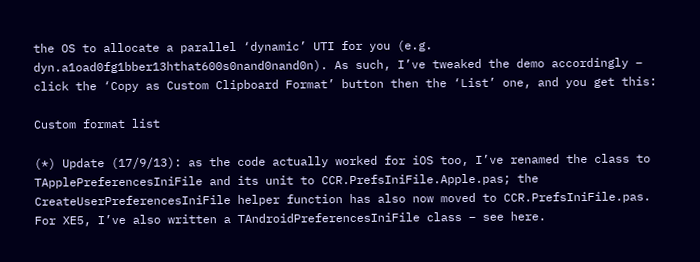the OS to allocate a parallel ‘dynamic’ UTI for you (e.g. dyn.a1oad0fg1bber13hthat600s0nand0nand0n). As such, I’ve tweaked the demo accordingly – click the ‘Copy as Custom Clipboard Format’ button then the ‘List’ one, and you get this:

Custom format list

(*) Update (17/9/13): as the code actually worked for iOS too, I’ve renamed the class to TApplePreferencesIniFile and its unit to CCR.PrefsIniFile.Apple.pas; the CreateUserPreferencesIniFile helper function has also now moved to CCR.PrefsIniFile.pas. For XE5, I’ve also written a TAndroidPreferencesIniFile class – see here.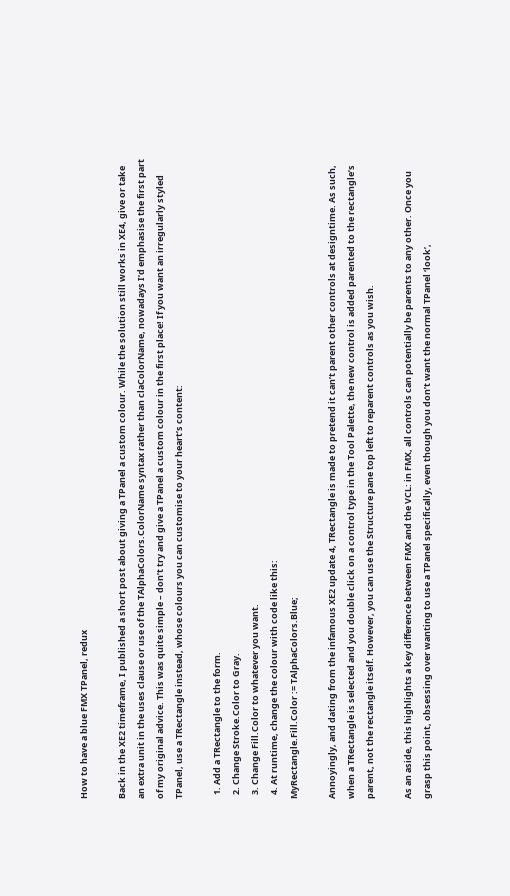How to have a blue FMX TPanel, redux

Back in the XE2 timeframe, I published a short post about giving a TPanel a custom colour. While the solution still works in XE4, give or take an extra unit in the uses clause or use of the TAlphaColors.ColorName syntax rather than claColorName, nowadays I’d emphasise the first part of my original advice. This was quite simple – don’t try and give a TPanel a custom colour in the first place! If you want an irregularly styled TPanel, use a TRectangle instead, whose colours you can customise to your heart’s content:

  1. Add a TRectangle to the form.
  2. Change Stroke.Color to Gray.
  3. Change Fill.Color to whatever you want.
  4. At runtime, change the colour with code like this:
MyRectangle.Fill.Color := TAlphaColors.Blue;

Annoyingly, and dating from the infamous XE2 update 4, TRectangle is made to pretend it can’t parent other controls at designtime. As such, when a TRectangle is selected and you double click on a control type in the Tool Palette, the new control is added parented to the rectangle’s parent, not the rectangle itself. However, you can use the Structure pane top left to reparent controls as you wish.

As an aside, this highlights a key difference between FMX and the VCL: in FMX, all controls can potentially be parents to any other. Once you grasp this point, obsessing over wanting to use a TPanel specifically, even though you don’t want the normal TPanel ‘look’,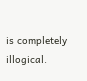is completely illogical.